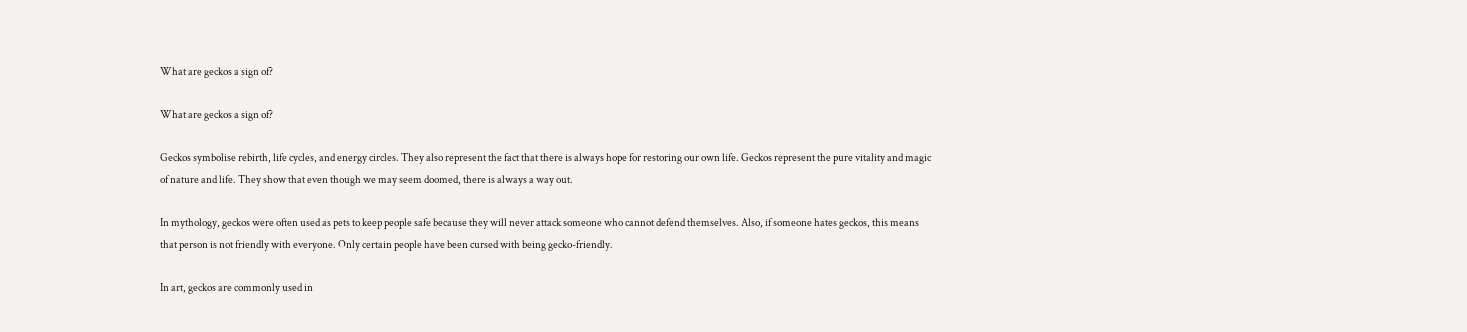What are geckos a sign of?

What are geckos a sign of?

Geckos symbolise rebirth, life cycles, and energy circles. They also represent the fact that there is always hope for restoring our own life. Geckos represent the pure vitality and magic of nature and life. They show that even though we may seem doomed, there is always a way out.

In mythology, geckos were often used as pets to keep people safe because they will never attack someone who cannot defend themselves. Also, if someone hates geckos, this means that person is not friendly with everyone. Only certain people have been cursed with being gecko-friendly.

In art, geckos are commonly used in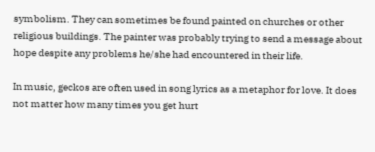symbolism. They can sometimes be found painted on churches or other religious buildings. The painter was probably trying to send a message about hope despite any problems he/she had encountered in their life.

In music, geckos are often used in song lyrics as a metaphor for love. It does not matter how many times you get hurt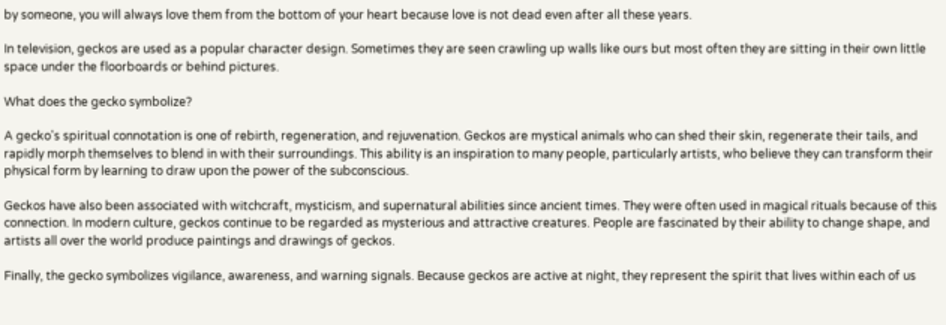by someone, you will always love them from the bottom of your heart because love is not dead even after all these years.

In television, geckos are used as a popular character design. Sometimes they are seen crawling up walls like ours but most often they are sitting in their own little space under the floorboards or behind pictures.

What does the gecko symbolize?

A gecko's spiritual connotation is one of rebirth, regeneration, and rejuvenation. Geckos are mystical animals who can shed their skin, regenerate their tails, and rapidly morph themselves to blend in with their surroundings. This ability is an inspiration to many people, particularly artists, who believe they can transform their physical form by learning to draw upon the power of the subconscious.

Geckos have also been associated with witchcraft, mysticism, and supernatural abilities since ancient times. They were often used in magical rituals because of this connection. In modern culture, geckos continue to be regarded as mysterious and attractive creatures. People are fascinated by their ability to change shape, and artists all over the world produce paintings and drawings of geckos.

Finally, the gecko symbolizes vigilance, awareness, and warning signals. Because geckos are active at night, they represent the spirit that lives within each of us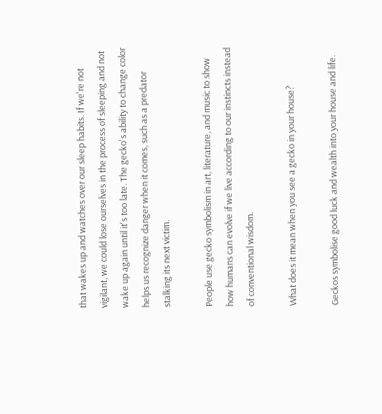that wakes up and watches over our sleep habits. If we're not vigilant, we could lose ourselves in the process of sleeping and not wake up again until it's too late. The gecko's ability to change color helps us recognize danger when it comes, such as a predator stalking its next victim.

People use gecko symbolism in art, literature, and music to show how humans can evolve if we live according to our instincts instead of conventional wisdom.

What does it mean when you see a gecko in your house?

Geckos symbolise good luck and wealth into your house and life.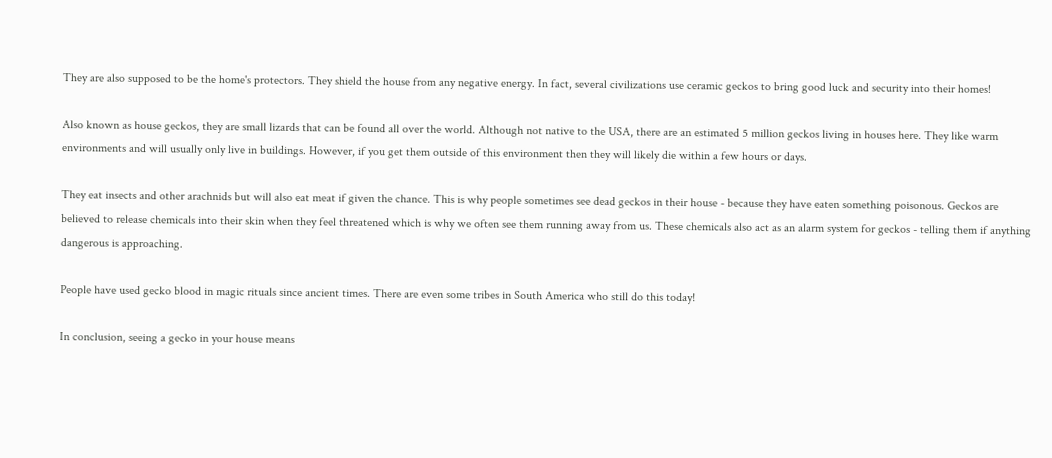They are also supposed to be the home's protectors. They shield the house from any negative energy. In fact, several civilizations use ceramic geckos to bring good luck and security into their homes!

Also known as house geckos, they are small lizards that can be found all over the world. Although not native to the USA, there are an estimated 5 million geckos living in houses here. They like warm environments and will usually only live in buildings. However, if you get them outside of this environment then they will likely die within a few hours or days.

They eat insects and other arachnids but will also eat meat if given the chance. This is why people sometimes see dead geckos in their house - because they have eaten something poisonous. Geckos are believed to release chemicals into their skin when they feel threatened which is why we often see them running away from us. These chemicals also act as an alarm system for geckos - telling them if anything dangerous is approaching.

People have used gecko blood in magic rituals since ancient times. There are even some tribes in South America who still do this today!

In conclusion, seeing a gecko in your house means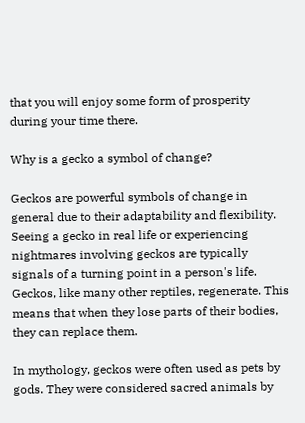that you will enjoy some form of prosperity during your time there.

Why is a gecko a symbol of change?

Geckos are powerful symbols of change in general due to their adaptability and flexibility. Seeing a gecko in real life or experiencing nightmares involving geckos are typically signals of a turning point in a person's life. Geckos, like many other reptiles, regenerate. This means that when they lose parts of their bodies, they can replace them.

In mythology, geckos were often used as pets by gods. They were considered sacred animals by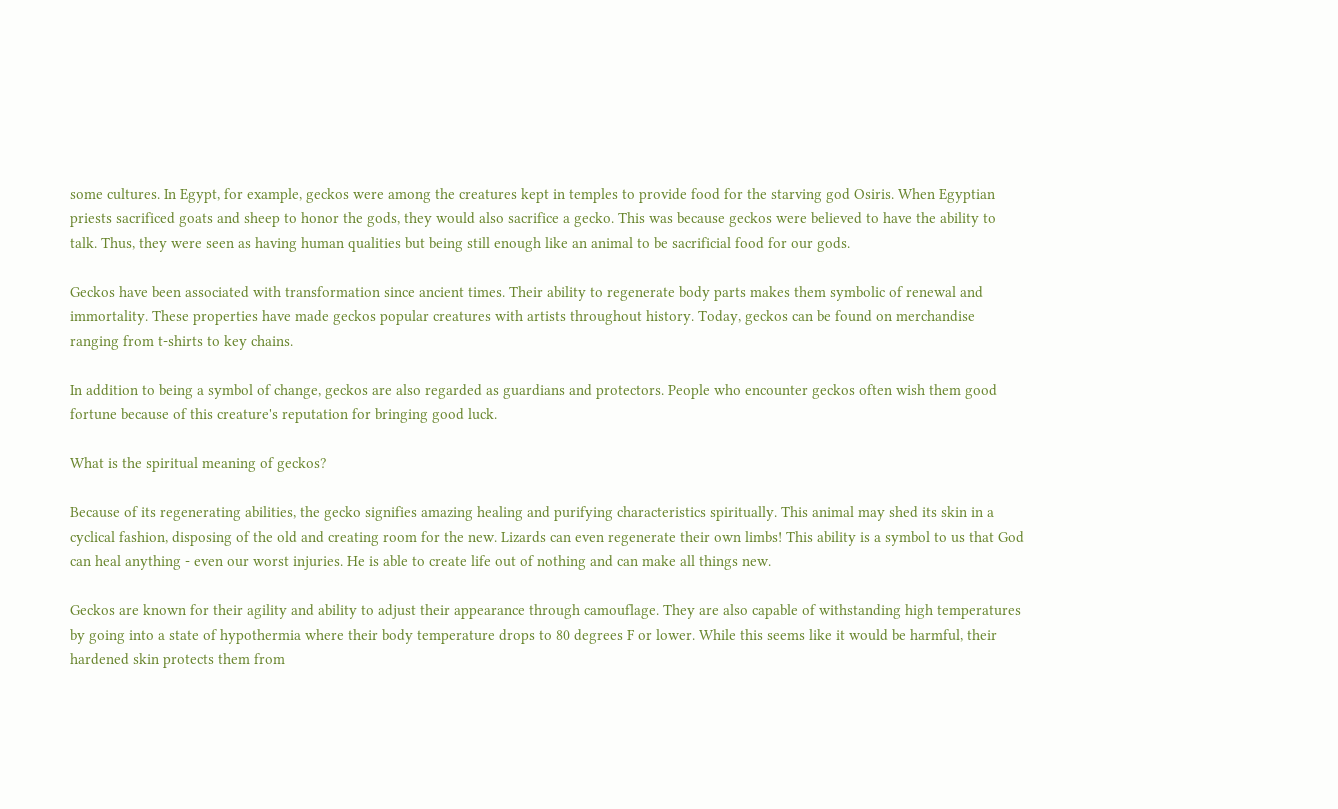some cultures. In Egypt, for example, geckos were among the creatures kept in temples to provide food for the starving god Osiris. When Egyptian priests sacrificed goats and sheep to honor the gods, they would also sacrifice a gecko. This was because geckos were believed to have the ability to talk. Thus, they were seen as having human qualities but being still enough like an animal to be sacrificial food for our gods.

Geckos have been associated with transformation since ancient times. Their ability to regenerate body parts makes them symbolic of renewal and immortality. These properties have made geckos popular creatures with artists throughout history. Today, geckos can be found on merchandise ranging from t-shirts to key chains.

In addition to being a symbol of change, geckos are also regarded as guardians and protectors. People who encounter geckos often wish them good fortune because of this creature's reputation for bringing good luck.

What is the spiritual meaning of geckos?

Because of its regenerating abilities, the gecko signifies amazing healing and purifying characteristics spiritually. This animal may shed its skin in a cyclical fashion, disposing of the old and creating room for the new. Lizards can even regenerate their own limbs! This ability is a symbol to us that God can heal anything - even our worst injuries. He is able to create life out of nothing and can make all things new.

Geckos are known for their agility and ability to adjust their appearance through camouflage. They are also capable of withstanding high temperatures by going into a state of hypothermia where their body temperature drops to 80 degrees F or lower. While this seems like it would be harmful, their hardened skin protects them from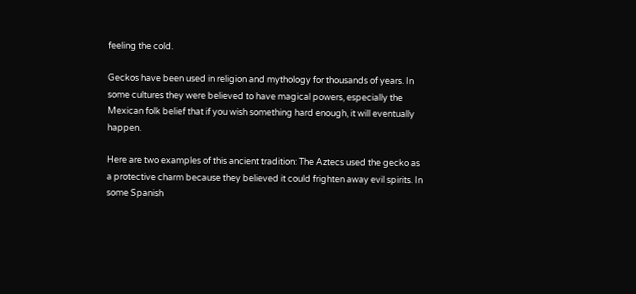feeling the cold.

Geckos have been used in religion and mythology for thousands of years. In some cultures they were believed to have magical powers, especially the Mexican folk belief that if you wish something hard enough, it will eventually happen.

Here are two examples of this ancient tradition: The Aztecs used the gecko as a protective charm because they believed it could frighten away evil spirits. In some Spanish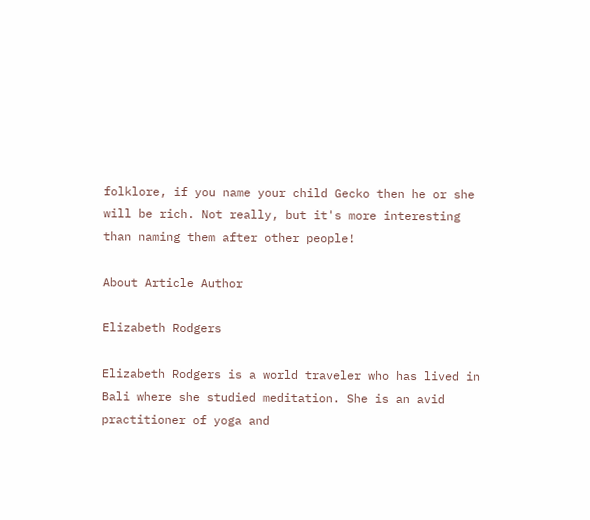folklore, if you name your child Gecko then he or she will be rich. Not really, but it's more interesting than naming them after other people!

About Article Author

Elizabeth Rodgers

Elizabeth Rodgers is a world traveler who has lived in Bali where she studied meditation. She is an avid practitioner of yoga and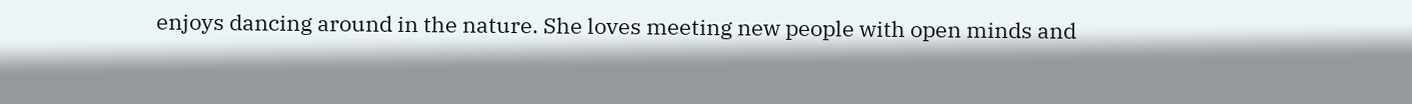enjoys dancing around in the nature. She loves meeting new people with open minds and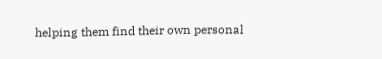helping them find their own personal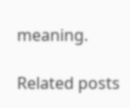meaning.

Related posts